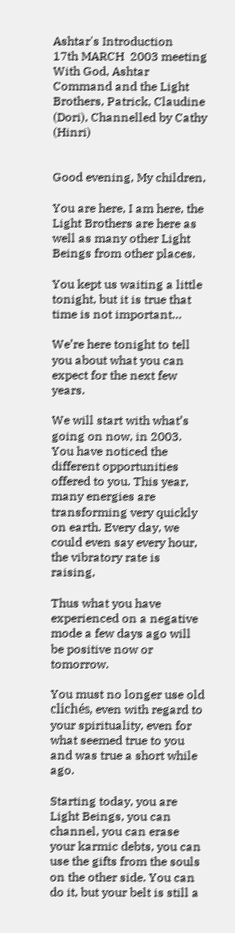Ashtar's Introduction
17th MARCH  2003 meeting  With God, Ashtar Command and the Light Brothers, Patrick, Claudine (Dori), Channelled by Cathy (Hinri)


Good evening, My children,

You are here, I am here, the Light Brothers are here as well as many other Light Beings from other places.

You kept us waiting a little tonight, but it is true that time is not important…

We’re here tonight to tell you about what you can expect for the next few years.

We will start with what’s going on now, in 2003. You have noticed the different opportunities offered to you. This year, many energies are transforming very quickly on earth. Every day, we could even say every hour, the vibratory rate is raising,

Thus what you have experienced on a negative mode a few days ago will be positive now or tomorrow.

You must no longer use old clichés, even with regard to your spirituality, even for what seemed true to you and was true a short while ago.

Starting today, you are Light Beings, you can channel, you can erase your karmic debts, you can use the gifts from the souls on the other side. You can do it, but your belt is still a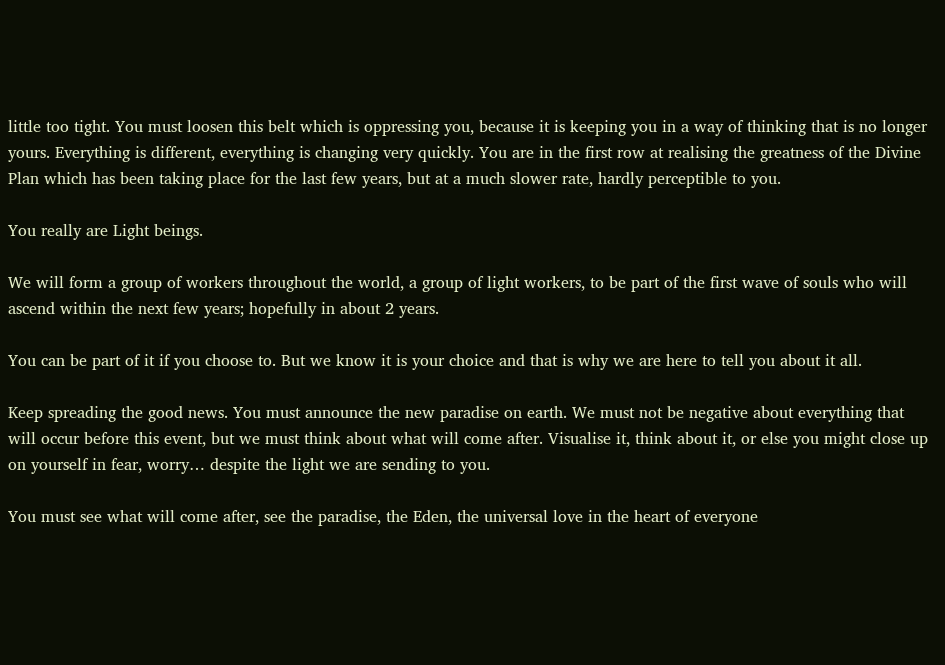little too tight. You must loosen this belt which is oppressing you, because it is keeping you in a way of thinking that is no longer yours. Everything is different, everything is changing very quickly. You are in the first row at realising the greatness of the Divine Plan which has been taking place for the last few years, but at a much slower rate, hardly perceptible to you.

You really are Light beings.

We will form a group of workers throughout the world, a group of light workers, to be part of the first wave of souls who will ascend within the next few years; hopefully in about 2 years.

You can be part of it if you choose to. But we know it is your choice and that is why we are here to tell you about it all.

Keep spreading the good news. You must announce the new paradise on earth. We must not be negative about everything that will occur before this event, but we must think about what will come after. Visualise it, think about it, or else you might close up on yourself in fear, worry… despite the light we are sending to you.

You must see what will come after, see the paradise, the Eden, the universal love in the heart of everyone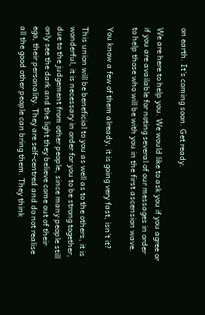on earth. It’s coming soon. Get ready.

We are here to help you. We would like to ask you if you agree or if you are available for noting several of our messages in order to help those who will be with you in the first ascension wave.

You know a few of them already, it is going very fast, isn’t it?

This union will be beneficial to you as well as to the others, it is wonderful, it is necessary in order for you to be strong together, due to the judgement from other people, since many people still only see the dark and the light they believe come out of their ego, their personality. They are self-centred and do not realise all the good other people can bring them. They think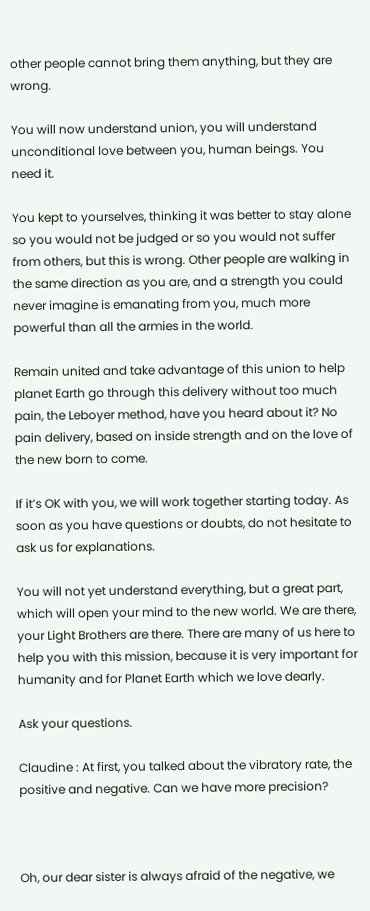other people cannot bring them anything, but they are wrong.

You will now understand union, you will understand unconditional love between you, human beings. You need it.

You kept to yourselves, thinking it was better to stay alone so you would not be judged or so you would not suffer from others, but this is wrong. Other people are walking in the same direction as you are, and a strength you could never imagine is emanating from you, much more powerful than all the armies in the world.

Remain united and take advantage of this union to help planet Earth go through this delivery without too much pain, the Leboyer method, have you heard about it? No pain delivery, based on inside strength and on the love of the new born to come.

If it’s OK with you, we will work together starting today. As soon as you have questions or doubts, do not hesitate to ask us for explanations.

You will not yet understand everything, but a great part, which will open your mind to the new world. We are there, your Light Brothers are there. There are many of us here to help you with this mission, because it is very important for humanity and for Planet Earth which we love dearly.

Ask your questions.

Claudine : At first, you talked about the vibratory rate, the positive and negative. Can we have more precision?



Oh, our dear sister is always afraid of the negative, we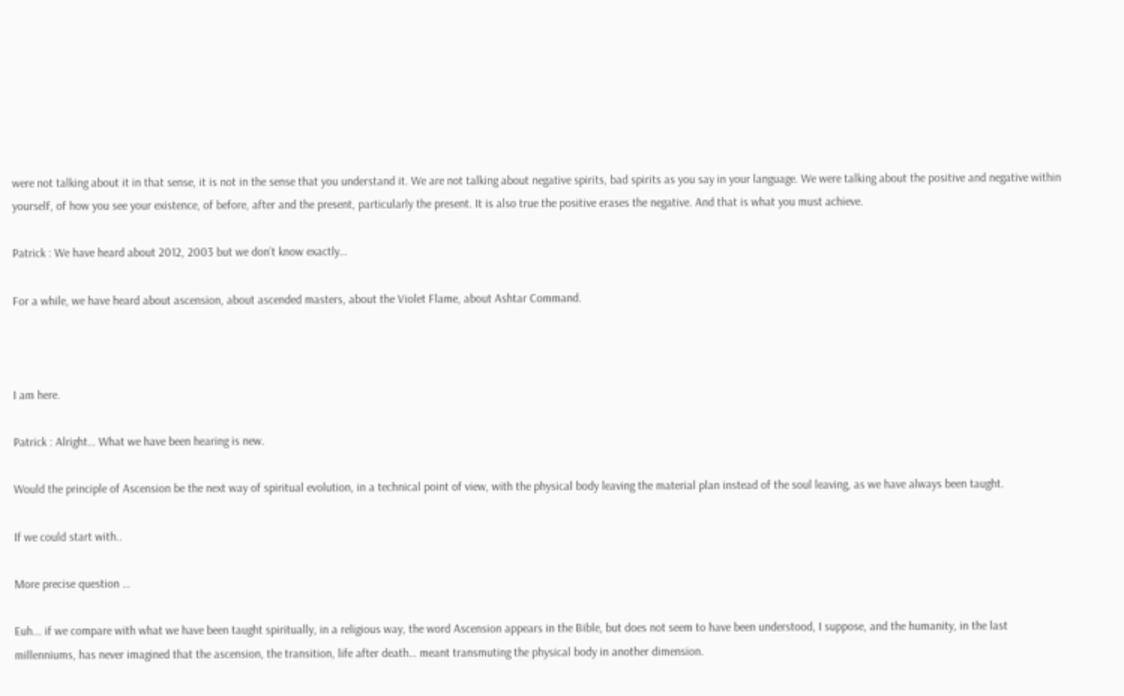were not talking about it in that sense, it is not in the sense that you understand it. We are not talking about negative spirits, bad spirits as you say in your language. We were talking about the positive and negative within yourself, of how you see your existence, of before, after and the present, particularly the present. It is also true the positive erases the negative. And that is what you must achieve.

Patrick : We have heard about 2012, 2003 but we don’t know exactly…

For a while, we have heard about ascension, about ascended masters, about the Violet Flame, about Ashtar Command.



I am here.

Patrick : Alright… What we have been hearing is new.

Would the principle of Ascension be the next way of spiritual evolution, in a technical point of view, with the physical body leaving the material plan instead of the soul leaving, as we have always been taught.

If we could start with..

More precise question …

Euh... if we compare with what we have been taught spiritually, in a religious way, the word Ascension appears in the Bible, but does not seem to have been understood, I suppose, and the humanity, in the last millenniums, has never imagined that the ascension, the transition, life after death… meant transmuting the physical body in another dimension.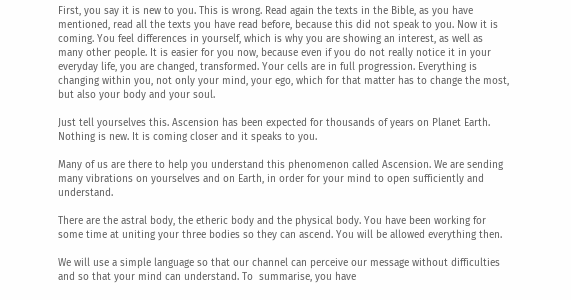First, you say it is new to you. This is wrong. Read again the texts in the Bible, as you have mentioned, read all the texts you have read before, because this did not speak to you. Now it is coming. You feel differences in yourself, which is why you are showing an interest, as well as many other people. It is easier for you now, because even if you do not really notice it in your everyday life, you are changed, transformed. Your cells are in full progression. Everything is changing within you, not only your mind, your ego, which for that matter has to change the most, but also your body and your soul.

Just tell yourselves this. Ascension has been expected for thousands of years on Planet Earth. Nothing is new. It is coming closer and it speaks to you.

Many of us are there to help you understand this phenomenon called Ascension. We are sending many vibrations on yourselves and on Earth, in order for your mind to open sufficiently and understand.

There are the astral body, the etheric body and the physical body. You have been working for some time at uniting your three bodies so they can ascend. You will be allowed everything then.

We will use a simple language so that our channel can perceive our message without difficulties and so that your mind can understand. To  summarise, you have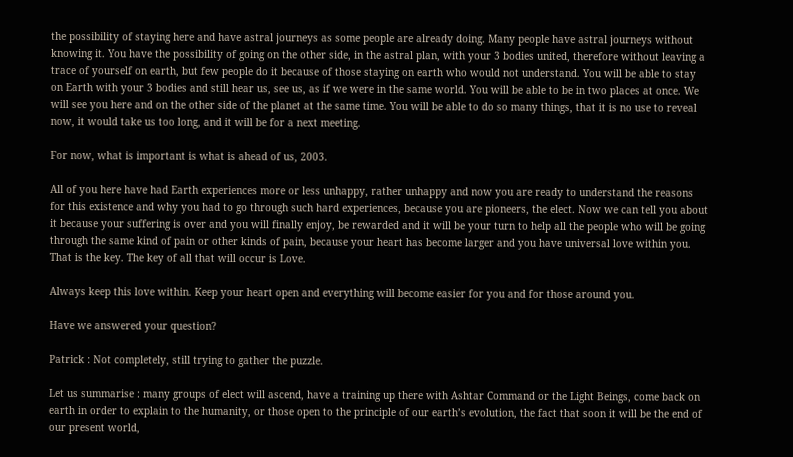the possibility of staying here and have astral journeys as some people are already doing. Many people have astral journeys without knowing it. You have the possibility of going on the other side, in the astral plan, with your 3 bodies united, therefore without leaving a trace of yourself on earth, but few people do it because of those staying on earth who would not understand. You will be able to stay on Earth with your 3 bodies and still hear us, see us, as if we were in the same world. You will be able to be in two places at once. We will see you here and on the other side of the planet at the same time. You will be able to do so many things, that it is no use to reveal now, it would take us too long, and it will be for a next meeting.

For now, what is important is what is ahead of us, 2003.

All of you here have had Earth experiences more or less unhappy, rather unhappy and now you are ready to understand the reasons for this existence and why you had to go through such hard experiences, because you are pioneers, the elect. Now we can tell you about it because your suffering is over and you will finally enjoy, be rewarded and it will be your turn to help all the people who will be going through the same kind of pain or other kinds of pain, because your heart has become larger and you have universal love within you. That is the key. The key of all that will occur is Love.

Always keep this love within. Keep your heart open and everything will become easier for you and for those around you.

Have we answered your question?

Patrick : Not completely, still trying to gather the puzzle.

Let us summarise : many groups of elect will ascend, have a training up there with Ashtar Command or the Light Beings, come back on earth in order to explain to the humanity, or those open to the principle of our earth’s evolution, the fact that soon it will be the end of our present world,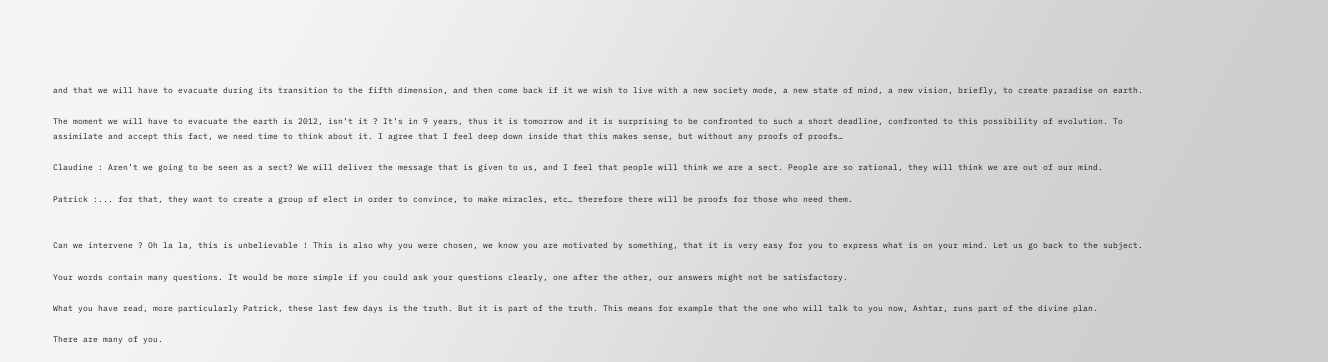and that we will have to evacuate during its transition to the fifth dimension, and then come back if it we wish to live with a new society mode, a new state of mind, a new vision, briefly, to create paradise on earth.

The moment we will have to evacuate the earth is 2012, isn’t it ? It’s in 9 years, thus it is tomorrow and it is surprising to be confronted to such a short deadline, confronted to this possibility of evolution. To assimilate and accept this fact, we need time to think about it. I agree that I feel deep down inside that this makes sense, but without any proofs of proofs…

Claudine : Aren’t we going to be seen as a sect? We will deliver the message that is given to us, and I feel that people will think we are a sect. People are so rational, they will think we are out of our mind.

Patrick :... for that, they want to create a group of elect in order to convince, to make miracles, etc… therefore there will be proofs for those who need them.


Can we intervene ? Oh la la, this is unbelievable ! This is also why you were chosen, we know you are motivated by something, that it is very easy for you to express what is on your mind. Let us go back to the subject.

Your words contain many questions. It would be more simple if you could ask your questions clearly, one after the other, our answers might not be satisfactory.

What you have read, more particularly Patrick, these last few days is the truth. But it is part of the truth. This means for example that the one who will talk to you now, Ashtar, runs part of the divine plan.

There are many of you.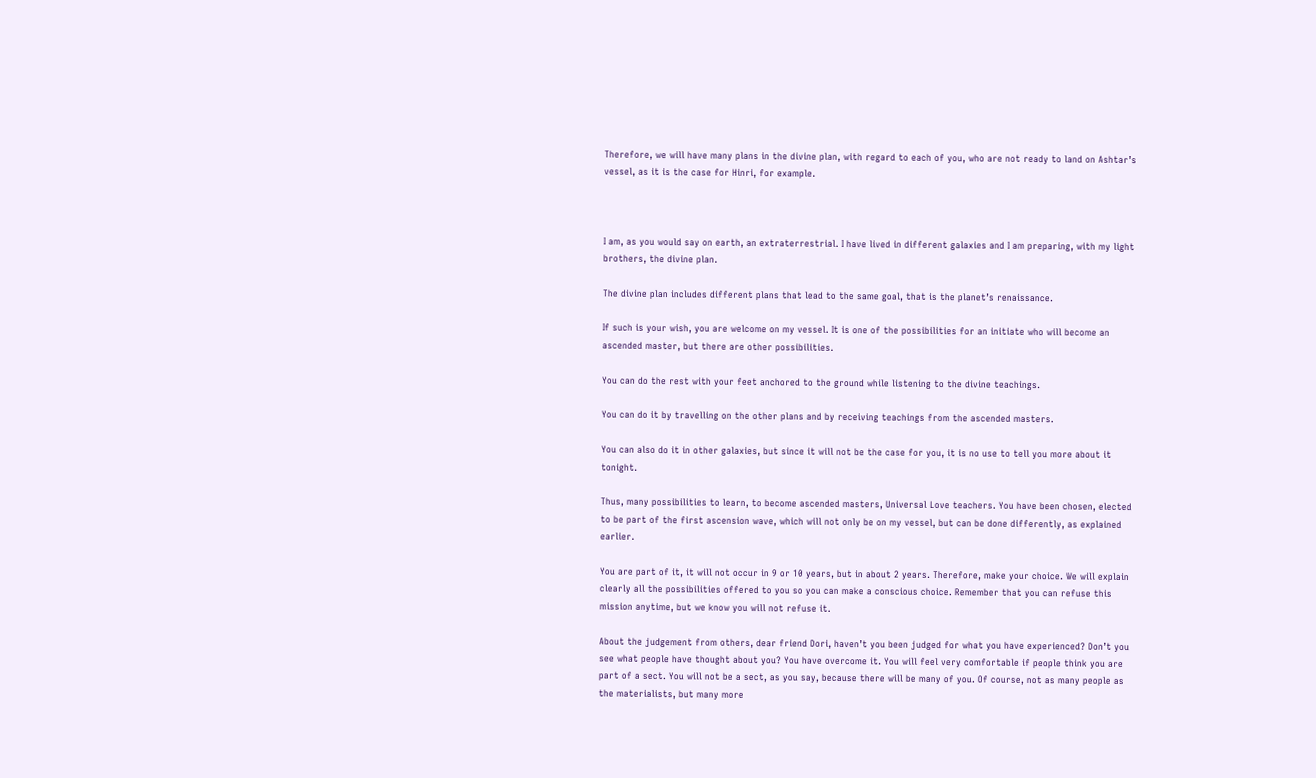Therefore, we will have many plans in the divine plan, with regard to each of you, who are not ready to land on Ashtar’s vessel, as it is the case for Hinri, for example.



I am, as you would say on earth, an extraterrestrial. I have lived in different galaxies and I am preparing, with my light brothers, the divine plan.

The divine plan includes different plans that lead to the same goal, that is the planet’s renaissance.

If such is your wish, you are welcome on my vessel. It is one of the possibilities for an initiate who will become an ascended master, but there are other possibilities.

You can do the rest with your feet anchored to the ground while listening to the divine teachings.

You can do it by travelling on the other plans and by receiving teachings from the ascended masters.

You can also do it in other galaxies, but since it will not be the case for you, it is no use to tell you more about it tonight.

Thus, many possibilities to learn, to become ascended masters, Universal Love teachers. You have been chosen, elected to be part of the first ascension wave, which will not only be on my vessel, but can be done differently, as explained earlier.

You are part of it, it will not occur in 9 or 10 years, but in about 2 years. Therefore, make your choice. We will explain clearly all the possibilities offered to you so you can make a conscious choice. Remember that you can refuse this mission anytime, but we know you will not refuse it.

About the judgement from others, dear friend Dori, haven’t you been judged for what you have experienced? Don’t you see what people have thought about you? You have overcome it. You will feel very comfortable if people think you are part of a sect. You will not be a sect, as you say, because there will be many of you. Of course, not as many people as the materialists, but many more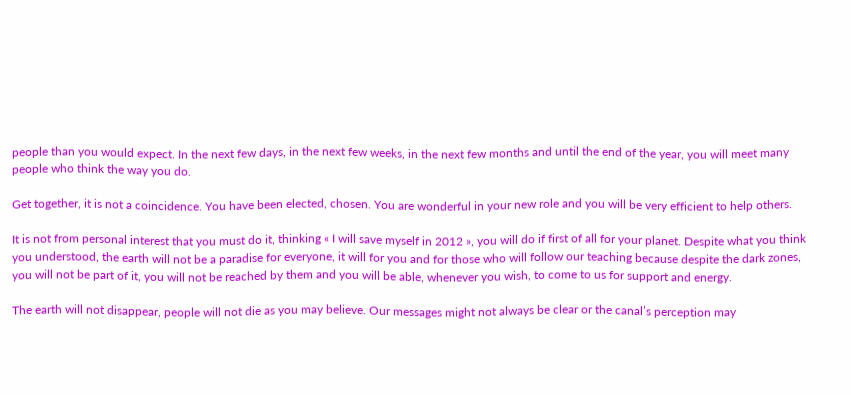people than you would expect. In the next few days, in the next few weeks, in the next few months and until the end of the year, you will meet many people who think the way you do.

Get together, it is not a coincidence. You have been elected, chosen. You are wonderful in your new role and you will be very efficient to help others.

It is not from personal interest that you must do it, thinking « I will save myself in 2012 », you will do if first of all for your planet. Despite what you think you understood, the earth will not be a paradise for everyone, it will for you and for those who will follow our teaching because despite the dark zones, you will not be part of it, you will not be reached by them and you will be able, whenever you wish, to come to us for support and energy.

The earth will not disappear, people will not die as you may believe. Our messages might not always be clear or the canal’s perception may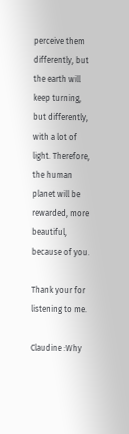perceive them differently, but the earth will keep turning, but differently, with a lot of light. Therefore, the human planet will be rewarded, more beautiful, because of you.

Thank your for listening to me.

Claudine :Why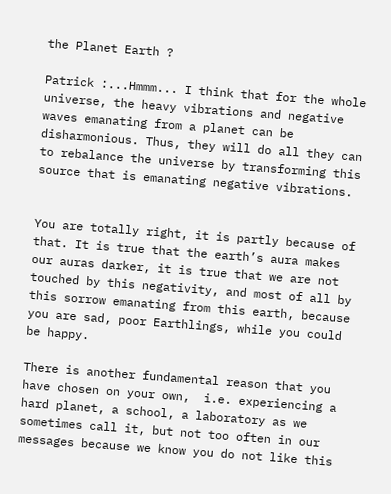the Planet Earth ?

Patrick :...Hmmm... I think that for the whole universe, the heavy vibrations and negative waves emanating from a planet can be disharmonious. Thus, they will do all they can to rebalance the universe by transforming this source that is emanating negative vibrations.


You are totally right, it is partly because of that. It is true that the earth’s aura makes our auras darker, it is true that we are not touched by this negativity, and most of all by this sorrow emanating from this earth, because you are sad, poor Earthlings, while you could be happy.

There is another fundamental reason that you have chosen on your own,  i.e. experiencing a hard planet, a school, a laboratory as we sometimes call it, but not too often in our messages because we know you do not like this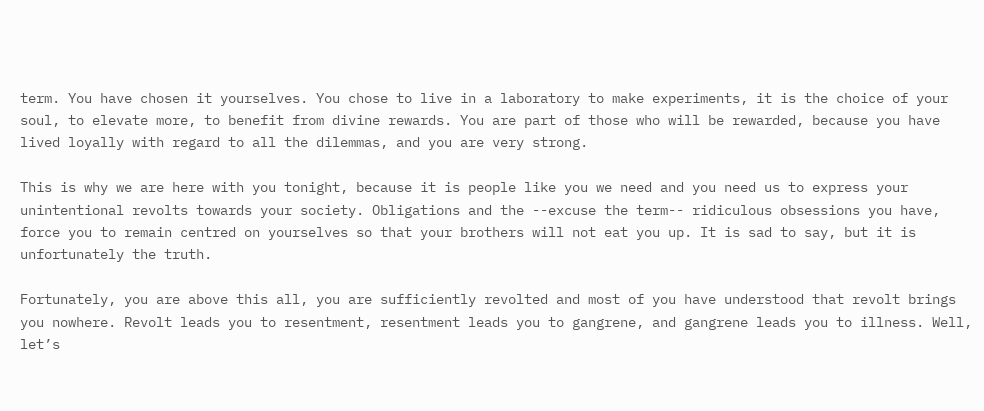term. You have chosen it yourselves. You chose to live in a laboratory to make experiments, it is the choice of your soul, to elevate more, to benefit from divine rewards. You are part of those who will be rewarded, because you have lived loyally with regard to all the dilemmas, and you are very strong.

This is why we are here with you tonight, because it is people like you we need and you need us to express your unintentional revolts towards your society. Obligations and the --excuse the term-- ridiculous obsessions you have, force you to remain centred on yourselves so that your brothers will not eat you up. It is sad to say, but it is unfortunately the truth.

Fortunately, you are above this all, you are sufficiently revolted and most of you have understood that revolt brings you nowhere. Revolt leads you to resentment, resentment leads you to gangrene, and gangrene leads you to illness. Well, let’s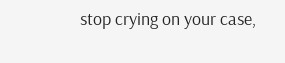stop crying on your case,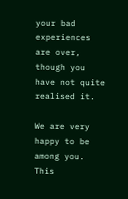your bad experiences are over, though you have not quite realised it.

We are very happy to be among you. This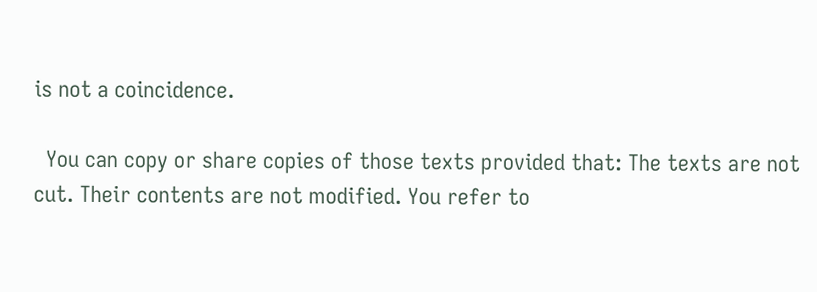is not a coincidence.

  You can copy or share copies of those texts provided that: The texts are not cut. Their contents are not modified. You refer to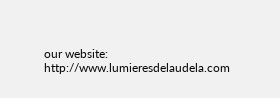our website: http://www.lumieresdelaudela.com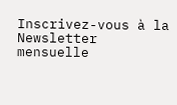Inscrivez-vous à la
Newsletter mensuelle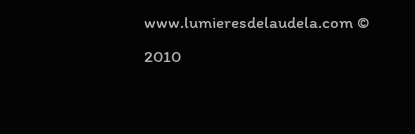www.lumieresdelaudela.com © 2010